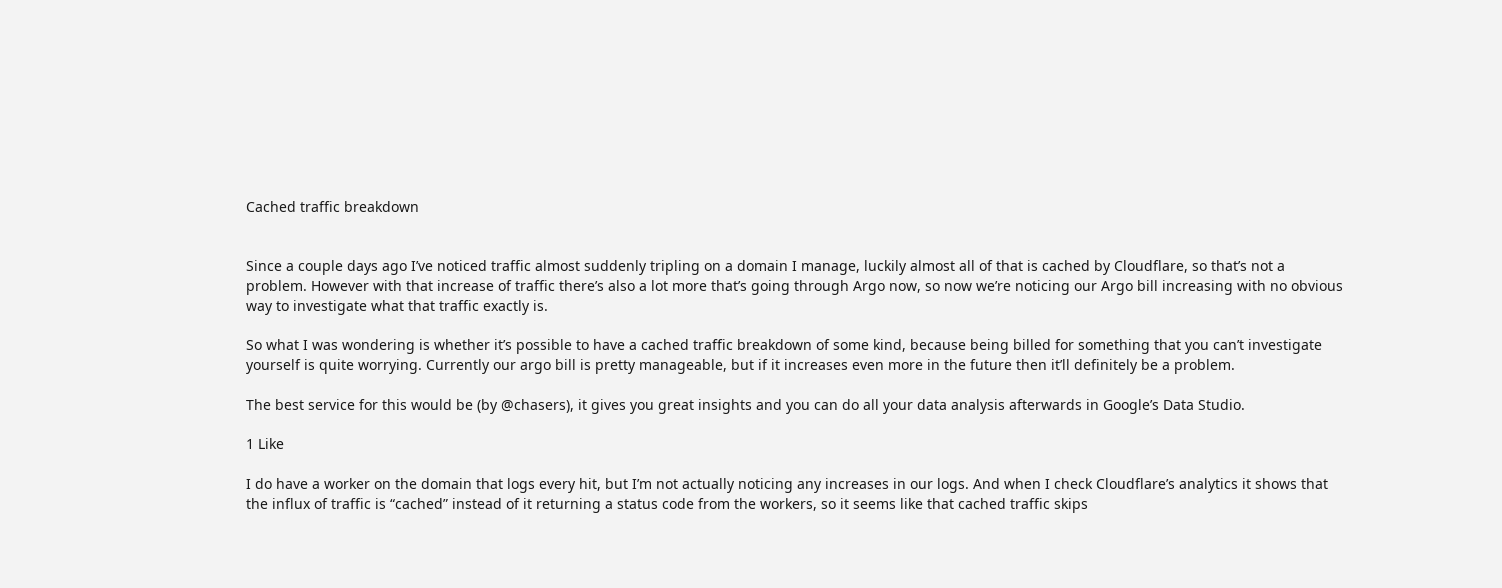Cached traffic breakdown


Since a couple days ago I’ve noticed traffic almost suddenly tripling on a domain I manage, luckily almost all of that is cached by Cloudflare, so that’s not a problem. However with that increase of traffic there’s also a lot more that’s going through Argo now, so now we’re noticing our Argo bill increasing with no obvious way to investigate what that traffic exactly is.

So what I was wondering is whether it’s possible to have a cached traffic breakdown of some kind, because being billed for something that you can’t investigate yourself is quite worrying. Currently our argo bill is pretty manageable, but if it increases even more in the future then it’ll definitely be a problem.

The best service for this would be (by @chasers), it gives you great insights and you can do all your data analysis afterwards in Google’s Data Studio.

1 Like

I do have a worker on the domain that logs every hit, but I’m not actually noticing any increases in our logs. And when I check Cloudflare’s analytics it shows that the influx of traffic is “cached” instead of it returning a status code from the workers, so it seems like that cached traffic skips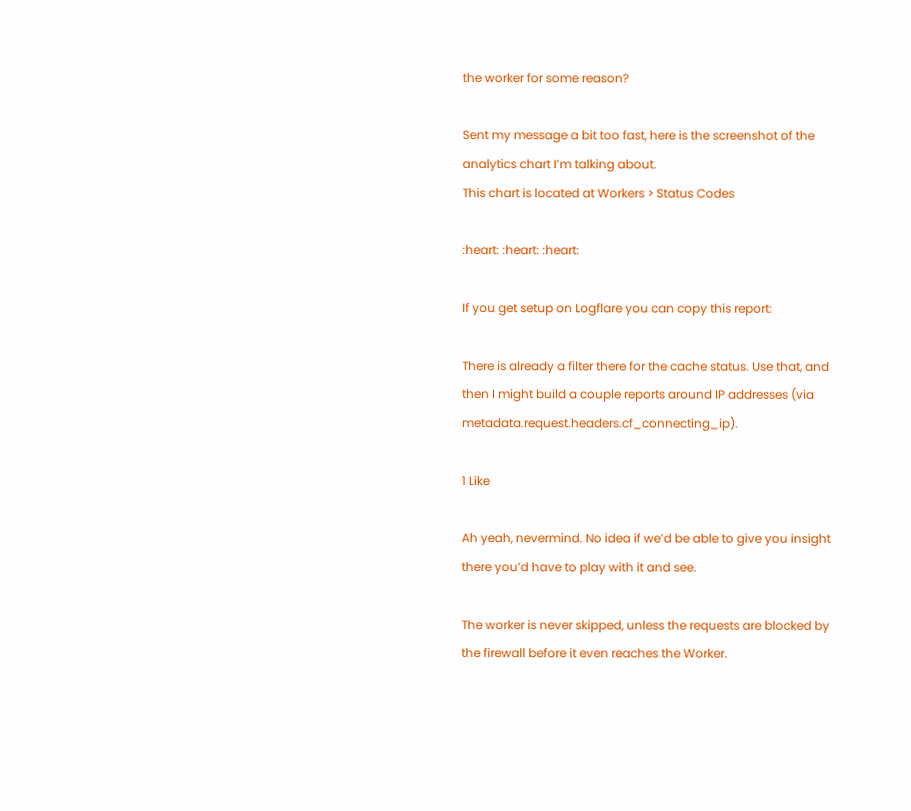the worker for some reason?

Sent my message a bit too fast, here is the screenshot of the analytics chart I’m talking about.
This chart is located at Workers > Status Codes

:heart: :heart: :heart:

If you get setup on Logflare you can copy this report:

There is already a filter there for the cache status. Use that, and then I might build a couple reports around IP addresses (via metadata.request.headers.cf_connecting_ip).

1 Like

Ah yeah, nevermind. No idea if we’d be able to give you insight there you’d have to play with it and see.

The worker is never skipped, unless the requests are blocked by the firewall before it even reaches the Worker.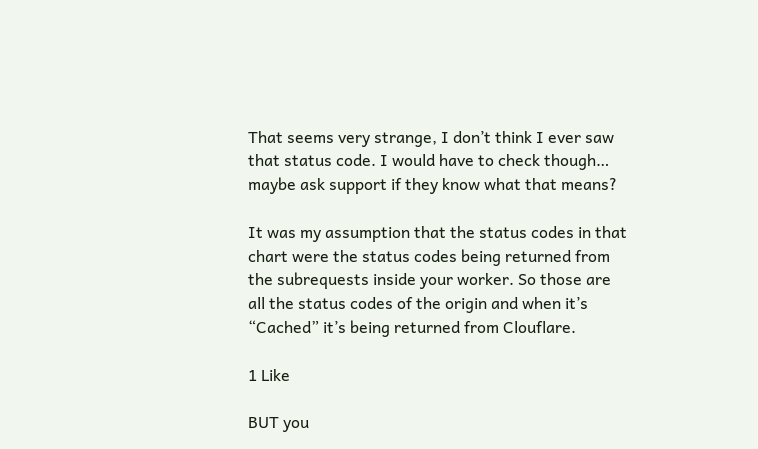That seems very strange, I don’t think I ever saw that status code. I would have to check though… maybe ask support if they know what that means?

It was my assumption that the status codes in that chart were the status codes being returned from the subrequests inside your worker. So those are all the status codes of the origin and when it’s “Cached” it’s being returned from Clouflare.

1 Like

BUT you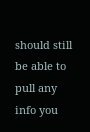should still be able to pull any info you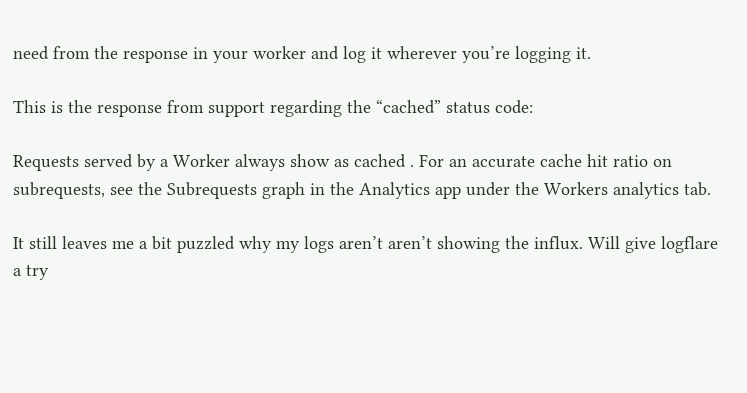need from the response in your worker and log it wherever you’re logging it.

This is the response from support regarding the “cached” status code:

Requests served by a Worker always show as cached . For an accurate cache hit ratio on subrequests, see the Subrequests graph in the Analytics app under the Workers analytics tab.

It still leaves me a bit puzzled why my logs aren’t aren’t showing the influx. Will give logflare a try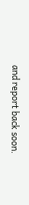and report back soon.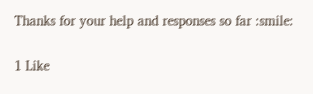Thanks for your help and responses so far :smile:

1 Like